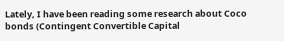Lately, I have been reading some research about Coco bonds (Contingent Convertible Capital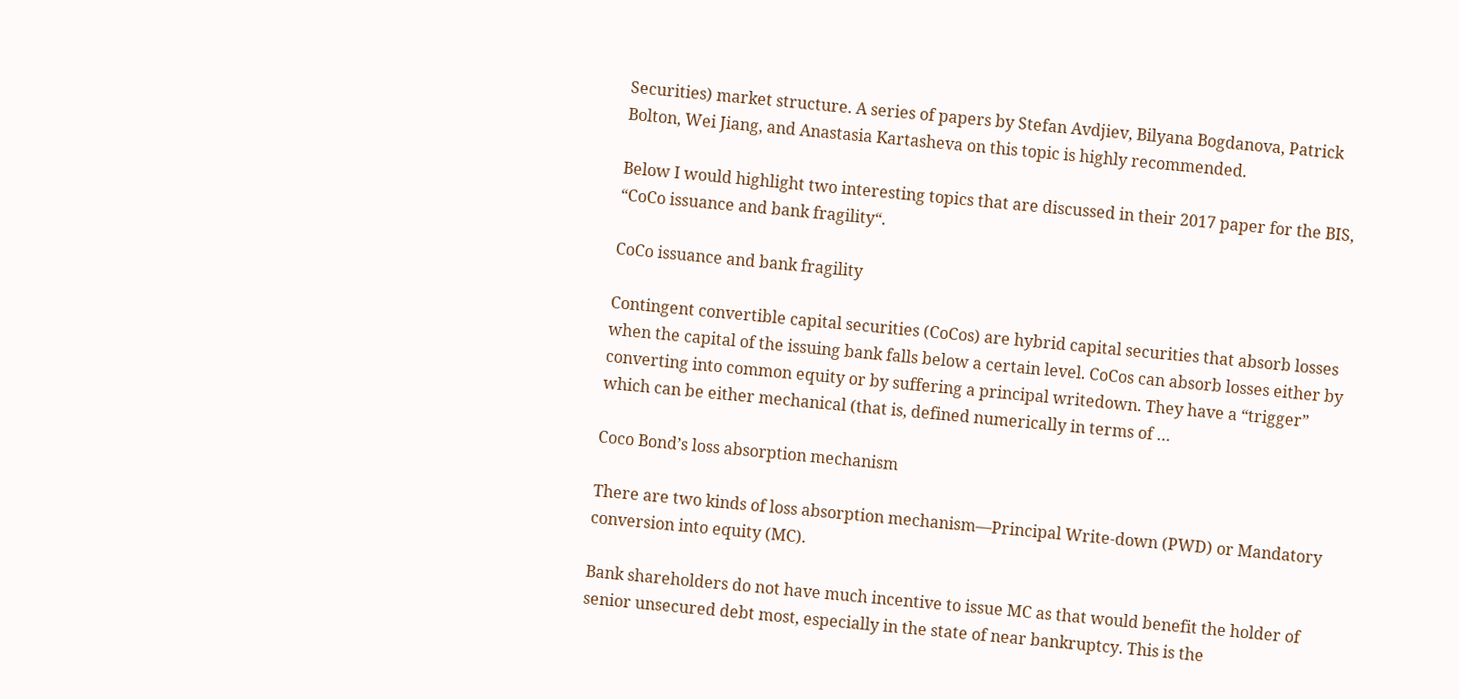Securities) market structure. A series of papers by Stefan Avdjiev, Bilyana Bogdanova, Patrick Bolton, Wei Jiang, and Anastasia Kartasheva on this topic is highly recommended.

Below I would highlight two interesting topics that are discussed in their 2017 paper for the BIS, “CoCo issuance and bank fragility“.

CoCo issuance and bank fragility

Contingent convertible capital securities (CoCos) are hybrid capital securities that absorb losses when the capital of the issuing bank falls below a certain level. CoCos can absorb losses either by converting into common equity or by suffering a principal writedown. They have a “trigger” which can be either mechanical (that is, defined numerically in terms of …

Coco Bond’s loss absorption mechanism

There are two kinds of loss absorption mechanism—Principal Write-down (PWD) or Mandatory conversion into equity (MC).

Bank shareholders do not have much incentive to issue MC as that would benefit the holder of senior unsecured debt most, especially in the state of near bankruptcy. This is the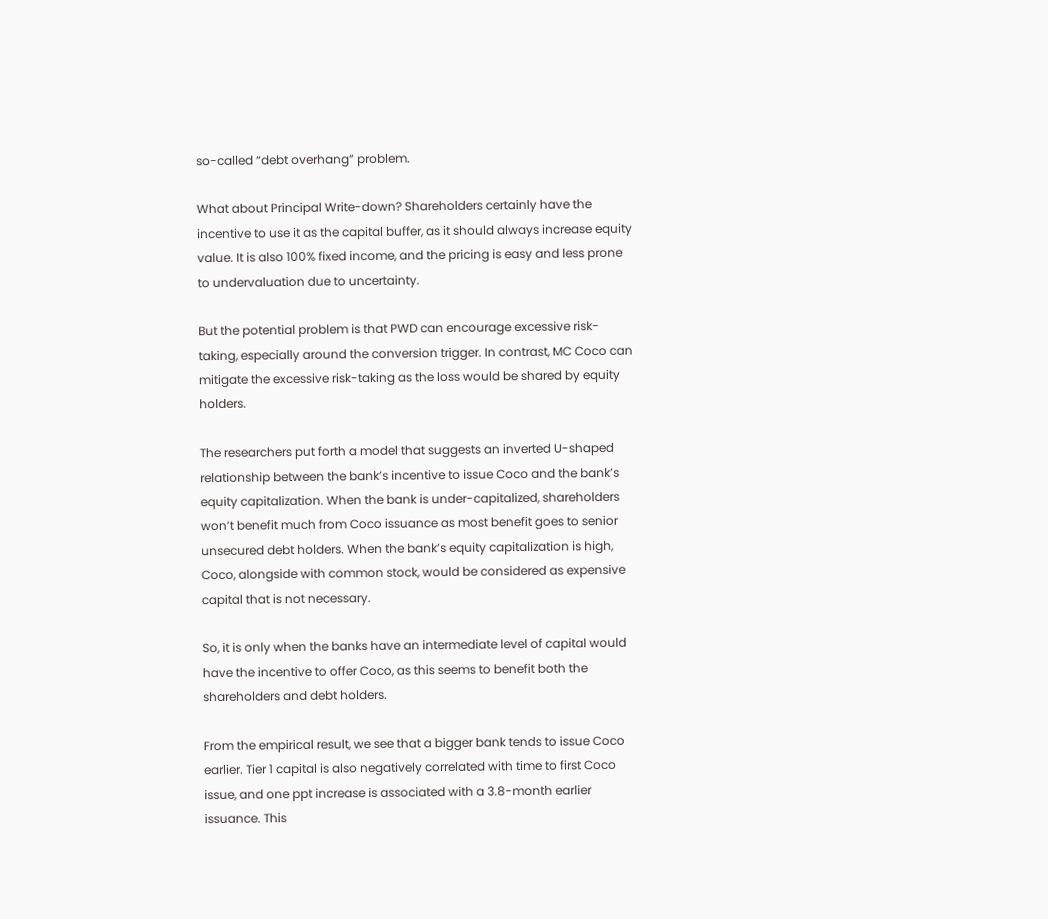so-called “debt overhang” problem.

What about Principal Write-down? Shareholders certainly have the incentive to use it as the capital buffer, as it should always increase equity value. It is also 100% fixed income, and the pricing is easy and less prone to undervaluation due to uncertainty.

But the potential problem is that PWD can encourage excessive risk-taking, especially around the conversion trigger. In contrast, MC Coco can mitigate the excessive risk-taking as the loss would be shared by equity holders.

The researchers put forth a model that suggests an inverted U-shaped relationship between the bank’s incentive to issue Coco and the bank’s equity capitalization. When the bank is under-capitalized, shareholders won’t benefit much from Coco issuance as most benefit goes to senior unsecured debt holders. When the bank’s equity capitalization is high, Coco, alongside with common stock, would be considered as expensive capital that is not necessary.

So, it is only when the banks have an intermediate level of capital would have the incentive to offer Coco, as this seems to benefit both the shareholders and debt holders.

From the empirical result, we see that a bigger bank tends to issue Coco earlier. Tier 1 capital is also negatively correlated with time to first Coco issue, and one ppt increase is associated with a 3.8-month earlier issuance. This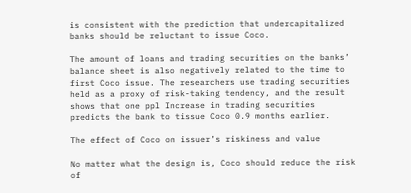is consistent with the prediction that undercapitalized banks should be reluctant to issue Coco.

The amount of loans and trading securities on the banks’ balance sheet is also negatively related to the time to first Coco issue. The researchers use trading securities held as a proxy of risk-taking tendency, and the result shows that one ppl Increase in trading securities predicts the bank to tissue Coco 0.9 months earlier.

The effect of Coco on issuer’s riskiness and value

No matter what the design is, Coco should reduce the risk of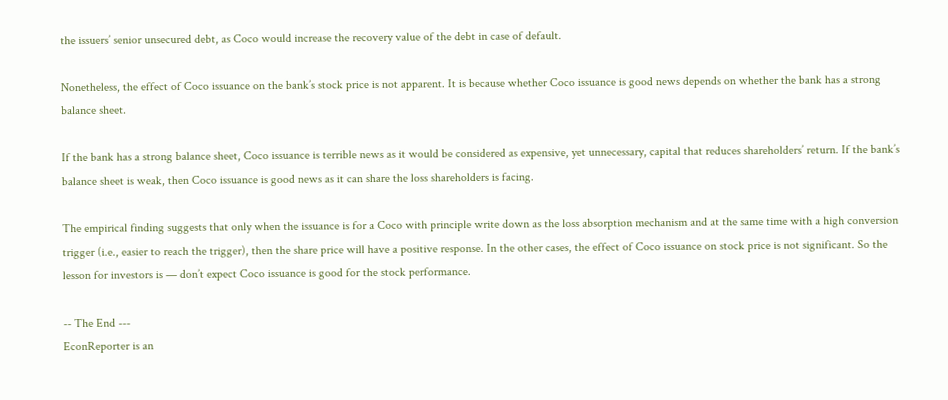the issuers’ senior unsecured debt, as Coco would increase the recovery value of the debt in case of default.

Nonetheless, the effect of Coco issuance on the bank’s stock price is not apparent. It is because whether Coco issuance is good news depends on whether the bank has a strong balance sheet.

If the bank has a strong balance sheet, Coco issuance is terrible news as it would be considered as expensive, yet unnecessary, capital that reduces shareholders’ return. If the bank’s balance sheet is weak, then Coco issuance is good news as it can share the loss shareholders is facing.

The empirical finding suggests that only when the issuance is for a Coco with principle write down as the loss absorption mechanism and at the same time with a high conversion trigger (i.e., easier to reach the trigger), then the share price will have a positive response. In the other cases, the effect of Coco issuance on stock price is not significant. So the lesson for investors is — don’t expect Coco issuance is good for the stock performance.

-- The End ---
EconReporter is an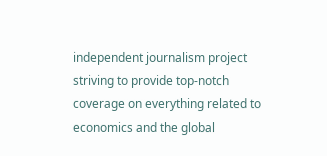independent journalism project striving to provide top-notch coverage on everything related to economics and the global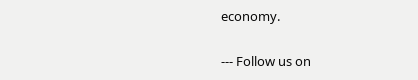economy.

--- Follow us on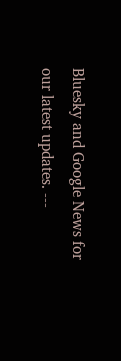Bluesky and Google News for our latest updates. ---